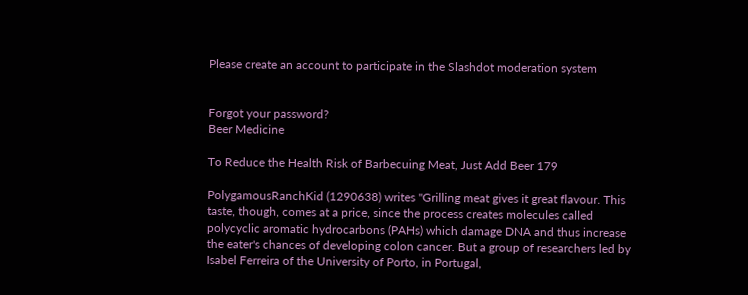Please create an account to participate in the Slashdot moderation system


Forgot your password?
Beer Medicine

To Reduce the Health Risk of Barbecuing Meat, Just Add Beer 179

PolygamousRanchKid (1290638) writes "Grilling meat gives it great flavour. This taste, though, comes at a price, since the process creates molecules called polycyclic aromatic hydrocarbons (PAHs) which damage DNA and thus increase the eater's chances of developing colon cancer. But a group of researchers led by Isabel Ferreira of the University of Porto, in Portugal,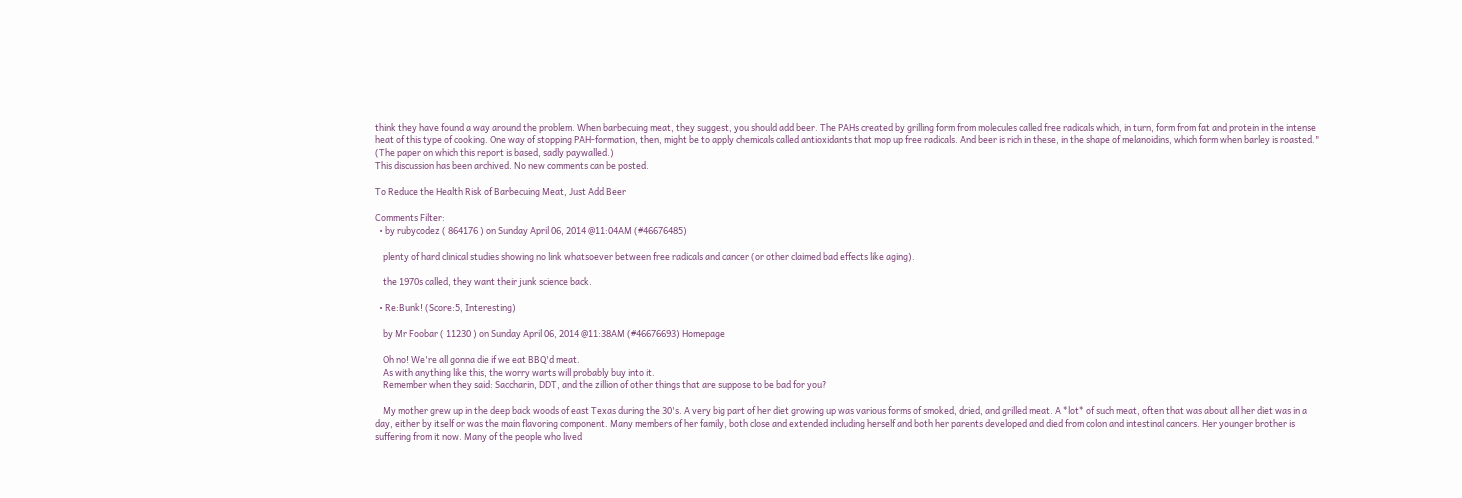think they have found a way around the problem. When barbecuing meat, they suggest, you should add beer. The PAHs created by grilling form from molecules called free radicals which, in turn, form from fat and protein in the intense heat of this type of cooking. One way of stopping PAH-formation, then, might be to apply chemicals called antioxidants that mop up free radicals. And beer is rich in these, in the shape of melanoidins, which form when barley is roasted." (The paper on which this report is based, sadly paywalled.)
This discussion has been archived. No new comments can be posted.

To Reduce the Health Risk of Barbecuing Meat, Just Add Beer

Comments Filter:
  • by rubycodez ( 864176 ) on Sunday April 06, 2014 @11:04AM (#46676485)

    plenty of hard clinical studies showing no link whatsoever between free radicals and cancer (or other claimed bad effects like aging).

    the 1970s called, they want their junk science back.

  • Re:Bunk! (Score:5, Interesting)

    by Mr Foobar ( 11230 ) on Sunday April 06, 2014 @11:38AM (#46676693) Homepage

    Oh no! We're all gonna die if we eat BBQ'd meat.
    As with anything like this, the worry warts will probably buy into it.
    Remember when they said: Saccharin, DDT, and the zillion of other things that are suppose to be bad for you?

    My mother grew up in the deep back woods of east Texas during the 30's. A very big part of her diet growing up was various forms of smoked, dried, and grilled meat. A *lot* of such meat, often that was about all her diet was in a day, either by itself or was the main flavoring component. Many members of her family, both close and extended including herself and both her parents developed and died from colon and intestinal cancers. Her younger brother is suffering from it now. Many of the people who lived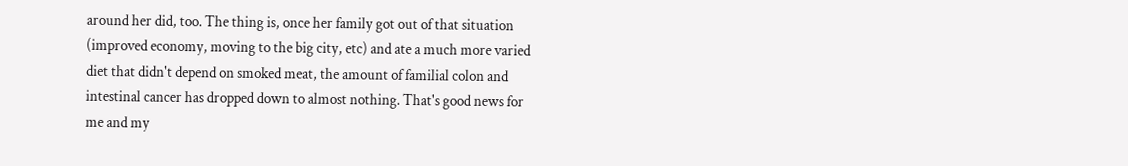around her did, too. The thing is, once her family got out of that situation (improved economy, moving to the big city, etc) and ate a much more varied diet that didn't depend on smoked meat, the amount of familial colon and intestinal cancer has dropped down to almost nothing. That's good news for me and my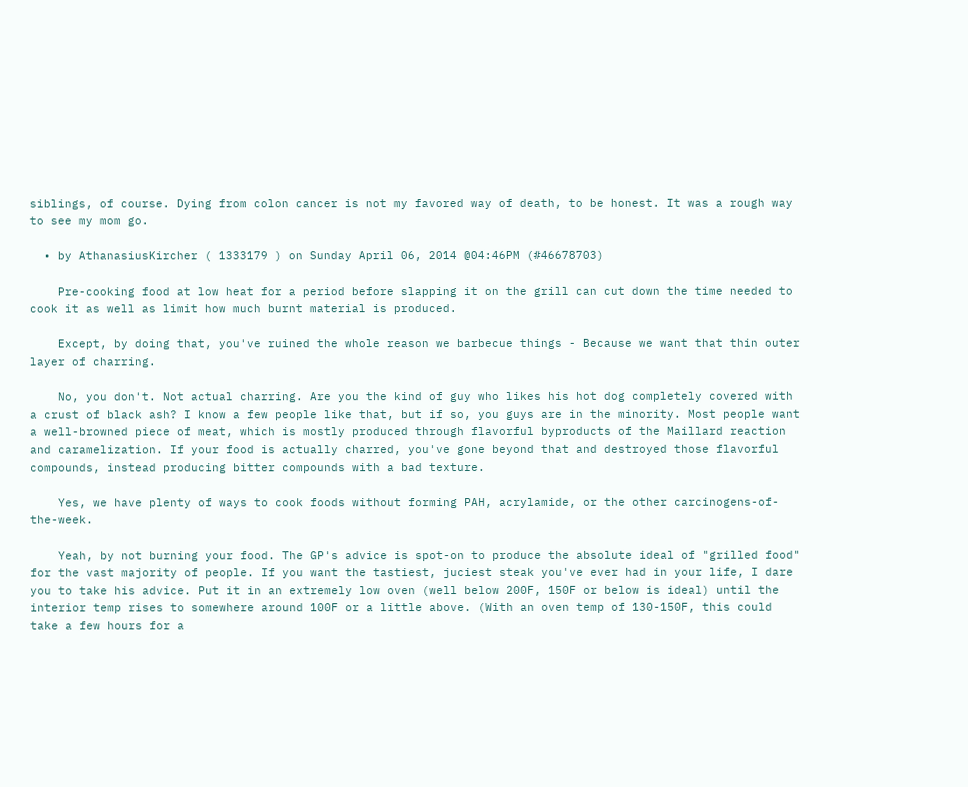siblings, of course. Dying from colon cancer is not my favored way of death, to be honest. It was a rough way to see my mom go.

  • by AthanasiusKircher ( 1333179 ) on Sunday April 06, 2014 @04:46PM (#46678703)

    Pre-cooking food at low heat for a period before slapping it on the grill can cut down the time needed to cook it as well as limit how much burnt material is produced.

    Except, by doing that, you've ruined the whole reason we barbecue things - Because we want that thin outer layer of charring.

    No, you don't. Not actual charring. Are you the kind of guy who likes his hot dog completely covered with a crust of black ash? I know a few people like that, but if so, you guys are in the minority. Most people want a well-browned piece of meat, which is mostly produced through flavorful byproducts of the Maillard reaction and caramelization. If your food is actually charred, you've gone beyond that and destroyed those flavorful compounds, instead producing bitter compounds with a bad texture.

    Yes, we have plenty of ways to cook foods without forming PAH, acrylamide, or the other carcinogens-of-the-week.

    Yeah, by not burning your food. The GP's advice is spot-on to produce the absolute ideal of "grilled food" for the vast majority of people. If you want the tastiest, juciest steak you've ever had in your life, I dare you to take his advice. Put it in an extremely low oven (well below 200F, 150F or below is ideal) until the interior temp rises to somewhere around 100F or a little above. (With an oven temp of 130-150F, this could take a few hours for a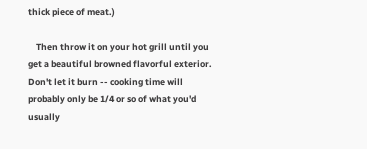thick piece of meat.)

    Then throw it on your hot grill until you get a beautiful browned flavorful exterior. Don't let it burn -- cooking time will probably only be 1/4 or so of what you'd usually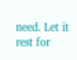need. Let it rest for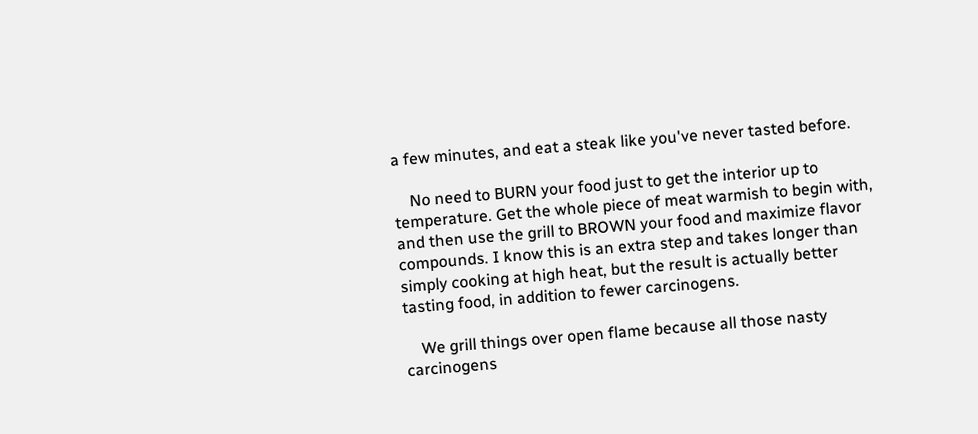a few minutes, and eat a steak like you've never tasted before.

    No need to BURN your food just to get the interior up to temperature. Get the whole piece of meat warmish to begin with, and then use the grill to BROWN your food and maximize flavor compounds. I know this is an extra step and takes longer than simply cooking at high heat, but the result is actually better tasting food, in addition to fewer carcinogens.

    We grill things over open flame because all those nasty carcinogens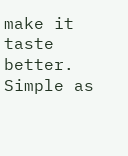make it taste better. Simple as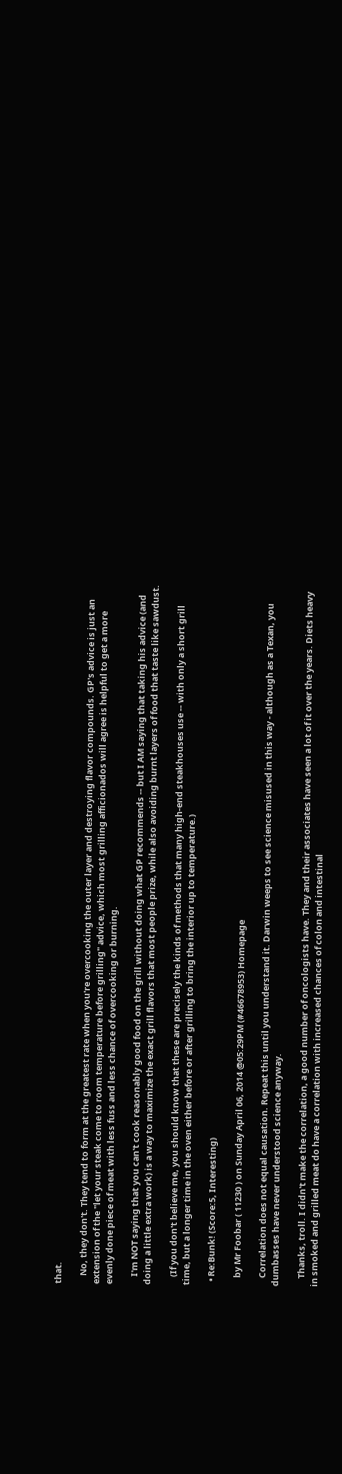that.

    No, they don't. They tend to form at the greatest rate when you're overcooking the outer layer and destroying flavor compounds. GP's advice is just an extension of the "let your steak come to room temperature before grilling" advice, which most grilling afficionados will agree is helpful to get a more evenly done piece of meat with less fuss and less chance of overcooking or burning.

    I'm NOT saying that you can't cook reasonably good food on the grill without doing what GP recommends -- but I AM saying that taking his advice (and doing a little extra work) is a way to maximize the exact grill flavors that most people prize, while also avoiding burnt layers of food that taste like sawdust.

    (If you don't believe me, you should know that these are precisely the kinds of methods that many high-end steakhouses use -- with only a short grill time, but a longer time in the oven either before or after grilling to bring the interior up to temperature.)

  • Re:Bunk! (Score:5, Interesting)

    by Mr Foobar ( 11230 ) on Sunday April 06, 2014 @05:29PM (#46678953) Homepage

    Correlation does not equal causation. Repeat this until you understand it. Darwin weeps to see science misused in this way - although as a Texan, you dumbasses have never understood science anyway.

    Thanks, troll. I didn't make the correlation, a good number of oncologists have. They and their associates have seen a lot of it over the years. Diets heavy in smoked and grilled meat do have a correlation with increased chances of colon and intestinal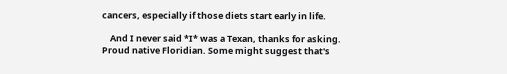cancers, especially if those diets start early in life.

    And I never said *I* was a Texan, thanks for asking. Proud native Floridian. Some might suggest that's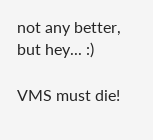not any better, but hey... :)

VMS must die!